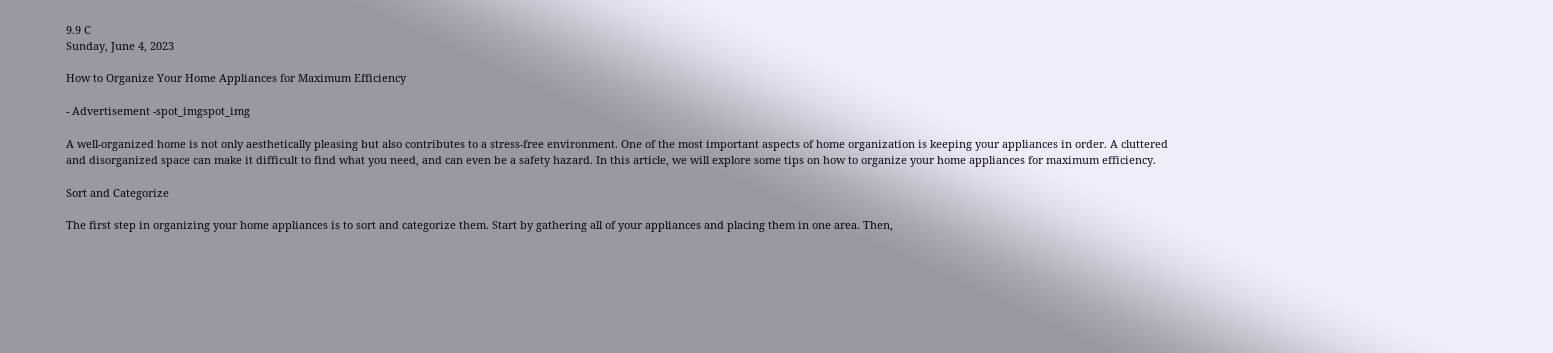9.9 C
Sunday, June 4, 2023

How to Organize Your Home Appliances for Maximum Efficiency

- Advertisement -spot_imgspot_img

A well-organized home is not only aesthetically pleasing but also contributes to a stress-free environment. One of the most important aspects of home organization is keeping your appliances in order. A cluttered and disorganized space can make it difficult to find what you need, and can even be a safety hazard. In this article, we will explore some tips on how to organize your home appliances for maximum efficiency.

Sort and Categorize

The first step in organizing your home appliances is to sort and categorize them. Start by gathering all of your appliances and placing them in one area. Then,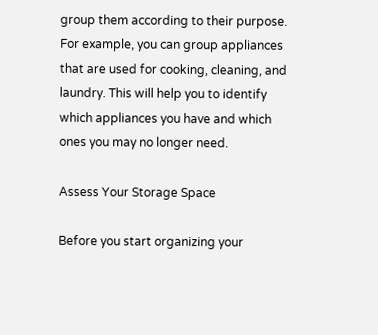group them according to their purpose. For example, you can group appliances that are used for cooking, cleaning, and laundry. This will help you to identify which appliances you have and which ones you may no longer need.

Assess Your Storage Space

Before you start organizing your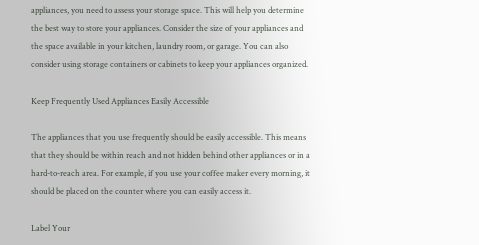appliances, you need to assess your storage space. This will help you determine the best way to store your appliances. Consider the size of your appliances and the space available in your kitchen, laundry room, or garage. You can also consider using storage containers or cabinets to keep your appliances organized.

Keep Frequently Used Appliances Easily Accessible

The appliances that you use frequently should be easily accessible. This means that they should be within reach and not hidden behind other appliances or in a hard-to-reach area. For example, if you use your coffee maker every morning, it should be placed on the counter where you can easily access it.

Label Your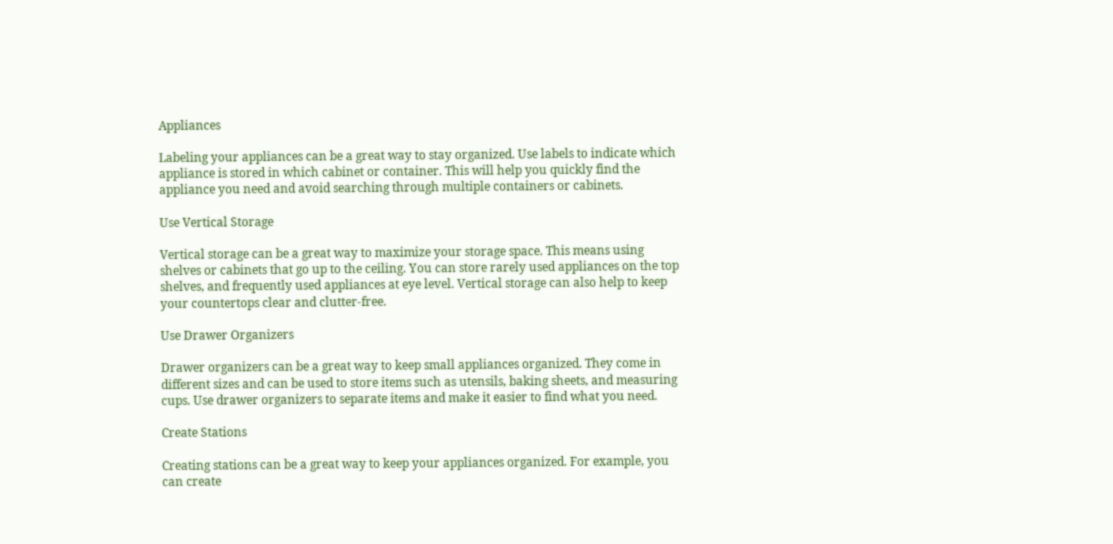Appliances

Labeling your appliances can be a great way to stay organized. Use labels to indicate which appliance is stored in which cabinet or container. This will help you quickly find the appliance you need and avoid searching through multiple containers or cabinets.

Use Vertical Storage

Vertical storage can be a great way to maximize your storage space. This means using shelves or cabinets that go up to the ceiling. You can store rarely used appliances on the top shelves, and frequently used appliances at eye level. Vertical storage can also help to keep your countertops clear and clutter-free.

Use Drawer Organizers

Drawer organizers can be a great way to keep small appliances organized. They come in different sizes and can be used to store items such as utensils, baking sheets, and measuring cups. Use drawer organizers to separate items and make it easier to find what you need.

Create Stations

Creating stations can be a great way to keep your appliances organized. For example, you can create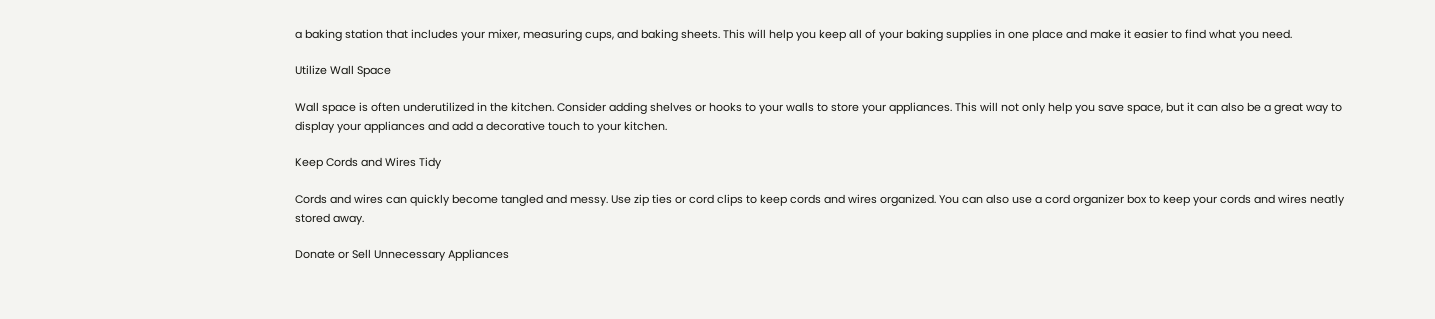a baking station that includes your mixer, measuring cups, and baking sheets. This will help you keep all of your baking supplies in one place and make it easier to find what you need.

Utilize Wall Space

Wall space is often underutilized in the kitchen. Consider adding shelves or hooks to your walls to store your appliances. This will not only help you save space, but it can also be a great way to display your appliances and add a decorative touch to your kitchen.

Keep Cords and Wires Tidy

Cords and wires can quickly become tangled and messy. Use zip ties or cord clips to keep cords and wires organized. You can also use a cord organizer box to keep your cords and wires neatly stored away.

Donate or Sell Unnecessary Appliances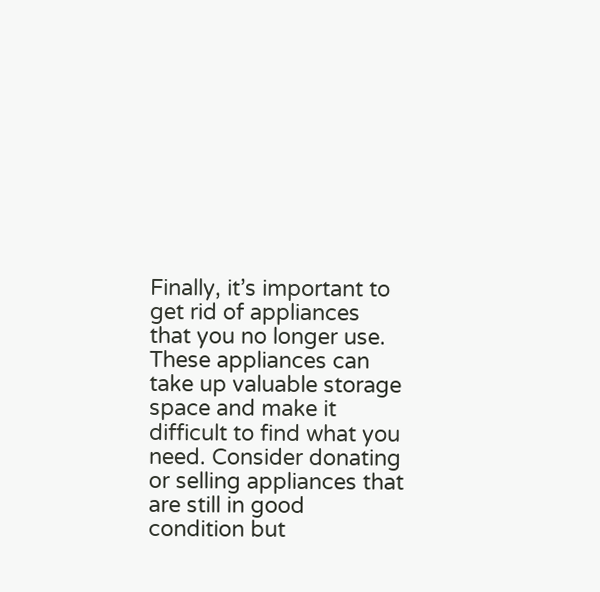Finally, it’s important to get rid of appliances that you no longer use. These appliances can take up valuable storage space and make it difficult to find what you need. Consider donating or selling appliances that are still in good condition but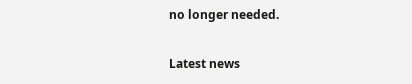no longer needed.

Latest news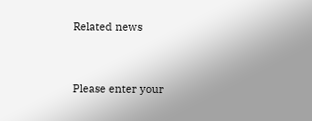Related news


Please enter your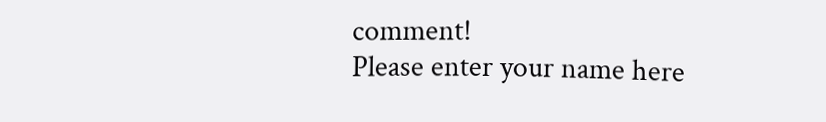comment!
Please enter your name here